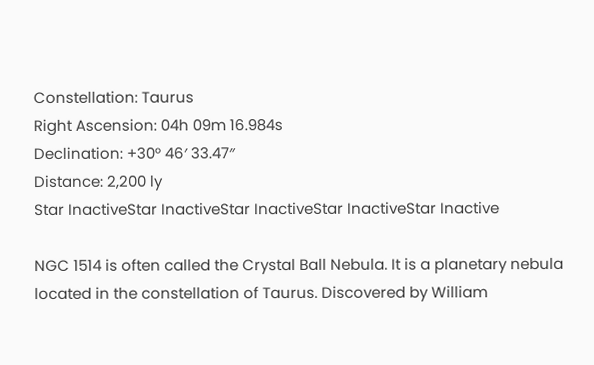Constellation: Taurus
Right Ascension: 04h 09m 16.984s
Declination: +30° 46′ 33.47″
Distance: 2,200 ly
Star InactiveStar InactiveStar InactiveStar InactiveStar Inactive

NGC 1514 is often called the Crystal Ball Nebula. It is a planetary nebula located in the constellation of Taurus. Discovered by William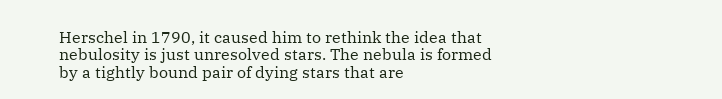Herschel in 1790, it caused him to rethink the idea that nebulosity is just unresolved stars. The nebula is formed by a tightly bound pair of dying stars that are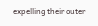expelling their outer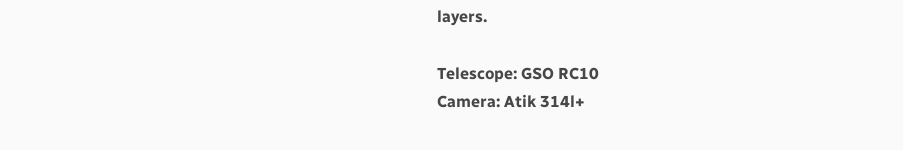layers.

Telescope: GSO RC10
Camera: Atik 314l+